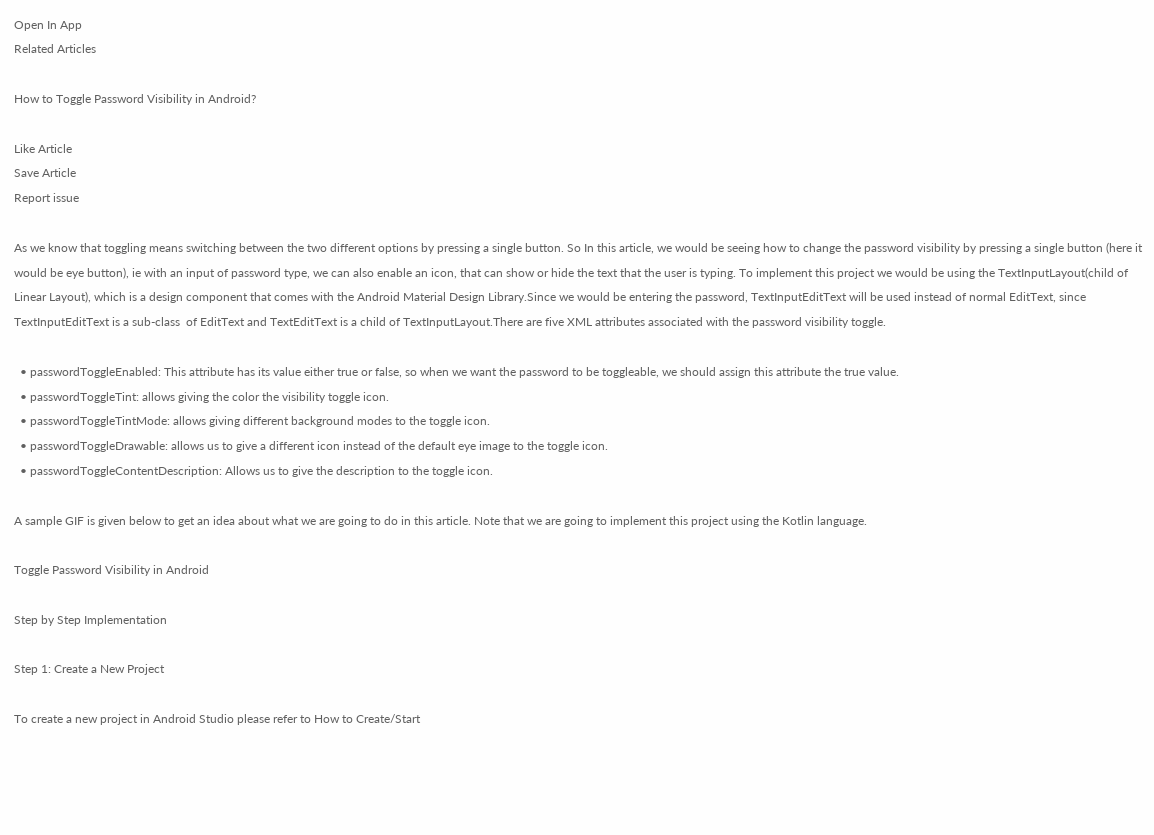Open In App
Related Articles

How to Toggle Password Visibility in Android?

Like Article
Save Article
Report issue

As we know that toggling means switching between the two different options by pressing a single button. So In this article, we would be seeing how to change the password visibility by pressing a single button (here it would be eye button), ie with an input of password type, we can also enable an icon, that can show or hide the text that the user is typing. To implement this project we would be using the TextInputLayout(child of Linear Layout), which is a design component that comes with the Android Material Design Library.Since we would be entering the password, TextInputEditText will be used instead of normal EditText, since TextInputEditText is a sub-class  of EditText and TextEditText is a child of TextInputLayout.There are five XML attributes associated with the password visibility toggle.

  • passwordToggleEnabled: This attribute has its value either true or false, so when we want the password to be toggleable, we should assign this attribute the true value.
  • passwordToggleTint: allows giving the color the visibility toggle icon.
  • passwordToggleTintMode: allows giving different background modes to the toggle icon.
  • passwordToggleDrawable: allows us to give a different icon instead of the default eye image to the toggle icon.
  • passwordToggleContentDescription: Allows us to give the description to the toggle icon.

A sample GIF is given below to get an idea about what we are going to do in this article. Note that we are going to implement this project using the Kotlin language.

Toggle Password Visibility in Android

Step by Step Implementation

Step 1: Create a New Project

To create a new project in Android Studio please refer to How to Create/Start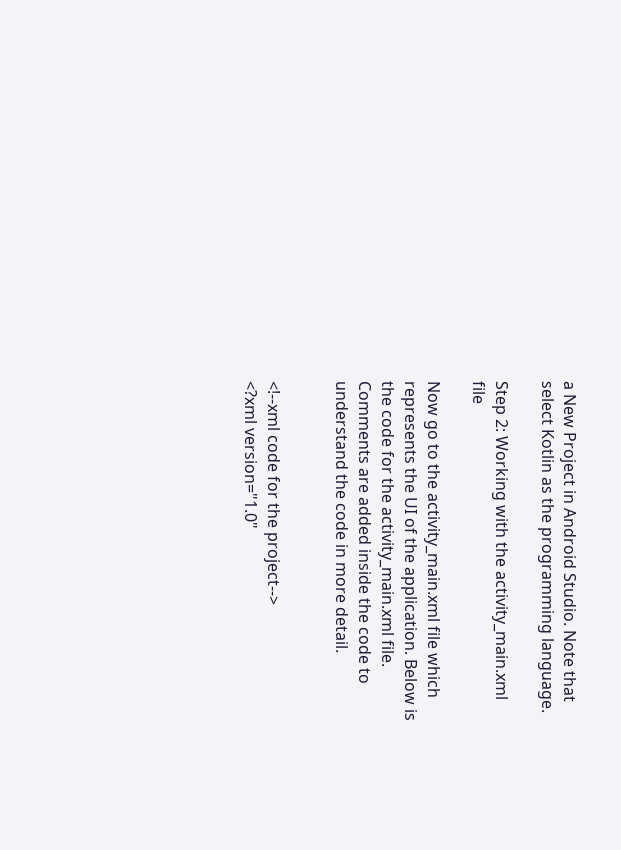a New Project in Android Studio. Note that select Kotlin as the programming language.

Step 2: Working with the activity_main.xml file

Now go to the activity_main.xml file which represents the UI of the application. Below is the code for the activity_main.xml file. Comments are added inside the code to understand the code in more detail.


<!--xml code for the project-->
<?xml version="1.0"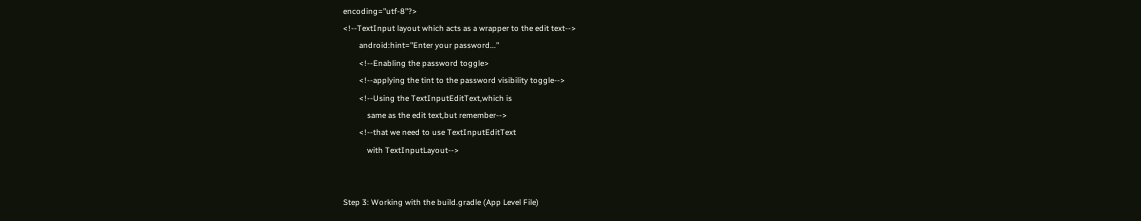encoding="utf-8"?>
<!--TextInput layout which acts as a wrapper to the edit text-->
        android:hint="Enter your password..."
        <!--Enabling the password toggle>
        <!--applying the tint to the password visibility toggle-->
        <!--Using the TextInputEditText,which is
            same as the edit text,but remember-->
        <!--that we need to use TextInputEditText
            with TextInputLayout-->


Step 3: Working with the build.gradle (App Level File)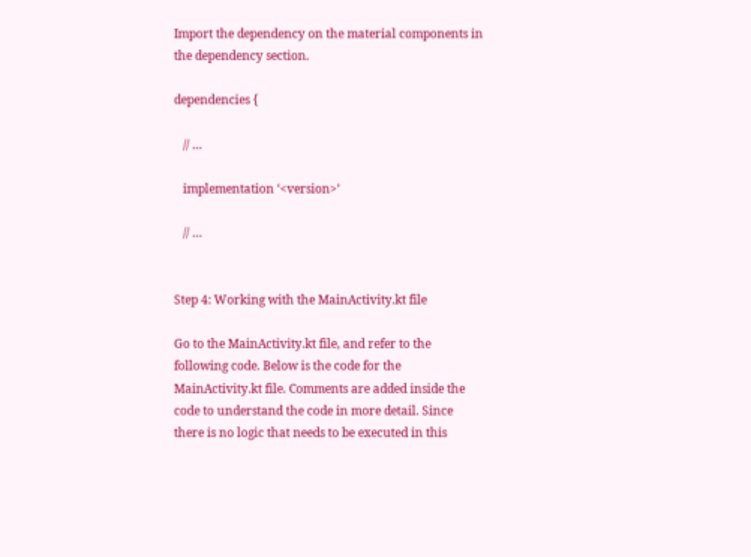Import the dependency on the material components in the dependency section.

dependencies {

   // …

   implementation ‘<version>’

   // …


Step 4: Working with the MainActivity.kt file

Go to the MainActivity.kt file, and refer to the following code. Below is the code for the MainActivity.kt file. Comments are added inside the code to understand the code in more detail. Since there is no logic that needs to be executed in this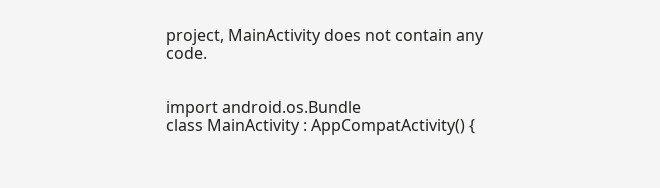project, MainActivity does not contain any code.


import android.os.Bundle
class MainActivity : AppCompatActivity() {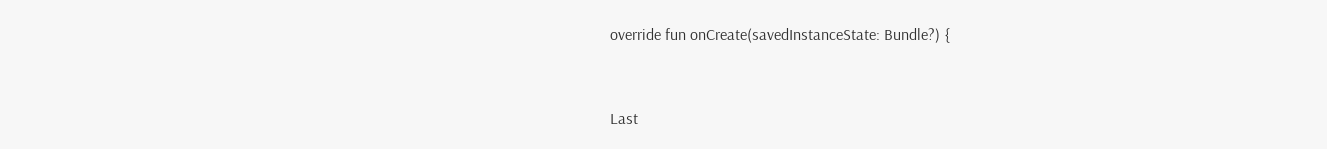override fun onCreate(savedInstanceState: Bundle?) {



Last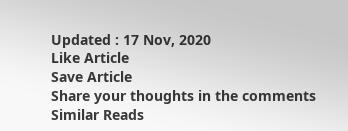Updated : 17 Nov, 2020
Like Article
Save Article
Share your thoughts in the comments
Similar Reads